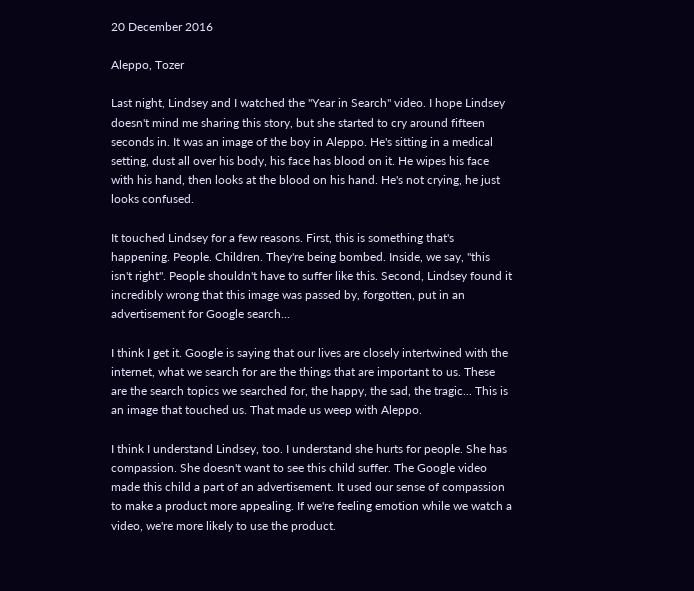20 December 2016

Aleppo, Tozer

Last night, Lindsey and I watched the "Year in Search" video. I hope Lindsey doesn't mind me sharing this story, but she started to cry around fifteen seconds in. It was an image of the boy in Aleppo. He's sitting in a medical setting, dust all over his body, his face has blood on it. He wipes his face with his hand, then looks at the blood on his hand. He's not crying, he just looks confused.

It touched Lindsey for a few reasons. First, this is something that's happening. People. Children. They're being bombed. Inside, we say, "this isn't right". People shouldn't have to suffer like this. Second, Lindsey found it incredibly wrong that this image was passed by, forgotten, put in an advertisement for Google search...

I think I get it. Google is saying that our lives are closely intertwined with the internet, what we search for are the things that are important to us. These are the search topics we searched for, the happy, the sad, the tragic... This is an image that touched us. That made us weep with Aleppo.

I think I understand Lindsey, too. I understand she hurts for people. She has compassion. She doesn't want to see this child suffer. The Google video made this child a part of an advertisement. It used our sense of compassion to make a product more appealing. If we're feeling emotion while we watch a video, we're more likely to use the product.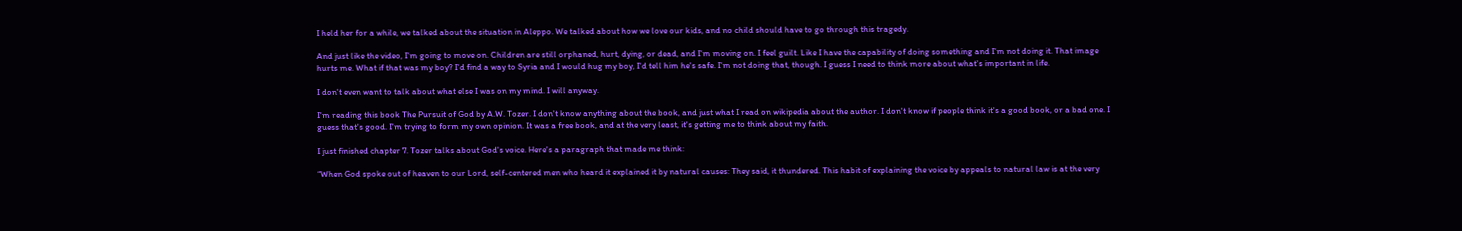I held her for a while, we talked about the situation in Aleppo. We talked about how we love our kids, and no child should have to go through this tragedy.

And just like the video, I'm going to move on. Children are still orphaned, hurt, dying, or dead, and I'm moving on. I feel guilt. Like I have the capability of doing something and I'm not doing it. That image hurts me. What if that was my boy? I'd find a way to Syria and I would hug my boy, I'd tell him he's safe. I'm not doing that, though. I guess I need to think more about what's important in life.

I don't even want to talk about what else I was on my mind. I will anyway.

I'm reading this book The Pursuit of God by A.W. Tozer. I don't know anything about the book, and just what I read on wikipedia about the author. I don't know if people think it's a good book, or a bad one. I guess that's good. I'm trying to form my own opinion. It was a free book, and at the very least, it's getting me to think about my faith.

I just finished chapter 7. Tozer talks about God's voice. Here's a paragraph that made me think:

“When God spoke out of heaven to our Lord, self-centered men who heard it explained it by natural causes: They said, it thundered. This habit of explaining the voice by appeals to natural law is at the very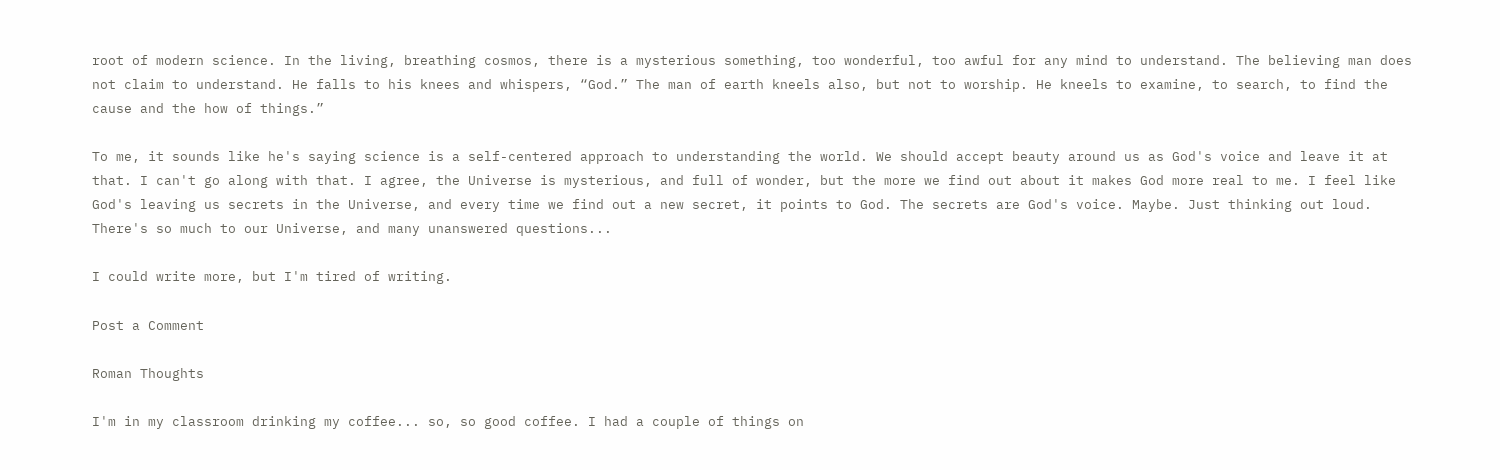root of modern science. In the living, breathing cosmos, there is a mysterious something, too wonderful, too awful for any mind to understand. The believing man does not claim to understand. He falls to his knees and whispers, “God.” The man of earth kneels also, but not to worship. He kneels to examine, to search, to find the cause and the how of things.”

To me, it sounds like he's saying science is a self-centered approach to understanding the world. We should accept beauty around us as God's voice and leave it at that. I can't go along with that. I agree, the Universe is mysterious, and full of wonder, but the more we find out about it makes God more real to me. I feel like God's leaving us secrets in the Universe, and every time we find out a new secret, it points to God. The secrets are God's voice. Maybe. Just thinking out loud. There's so much to our Universe, and many unanswered questions...

I could write more, but I'm tired of writing.

Post a Comment

Roman Thoughts

I'm in my classroom drinking my coffee... so, so good coffee. I had a couple of things on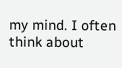my mind. I often think about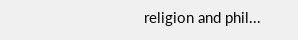religion and phil...